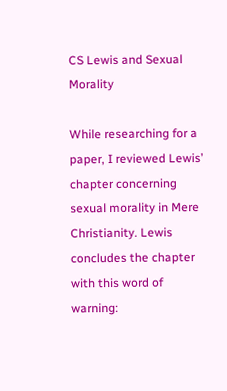CS Lewis and Sexual Morality

While researching for a paper, I reviewed Lewis’ chapter concerning sexual morality in Mere Christianity. Lewis concludes the chapter with this word of warning: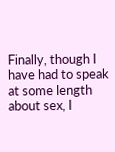Finally, though I have had to speak at some length about sex, I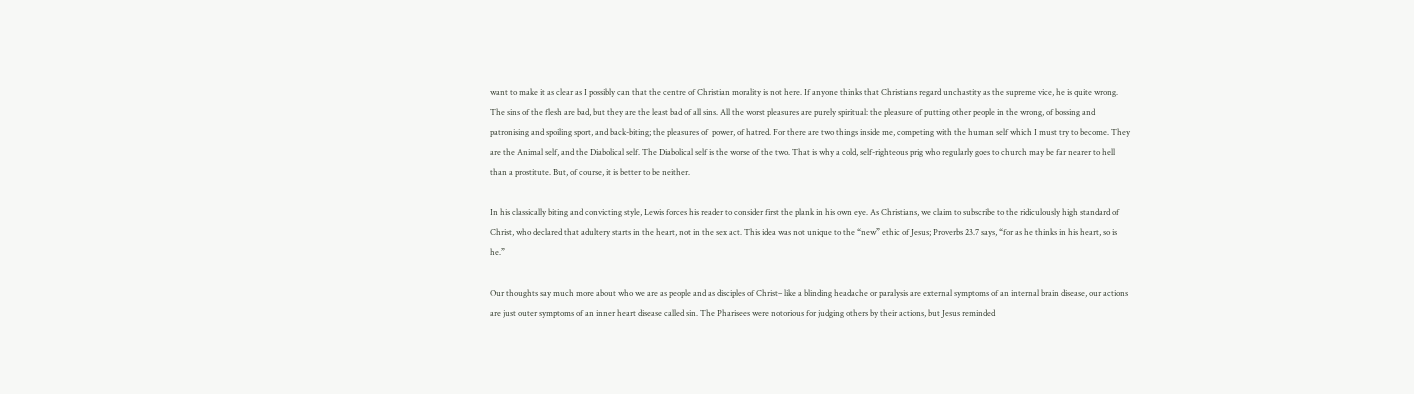want to make it as clear as I possibly can that the centre of Christian morality is not here. If anyone thinks that Christians regard unchastity as the supreme vice, he is quite wrong. The sins of the flesh are bad, but they are the least bad of all sins. All the worst pleasures are purely spiritual: the pleasure of putting other people in the wrong, of bossing and patronising and spoiling sport, and back-biting; the pleasures of  power, of hatred. For there are two things inside me, competing with the human self which I must try to become. They are the Animal self, and the Diabolical self. The Diabolical self is the worse of the two. That is why a cold, self-righteous prig who regularly goes to church may be far nearer to hell than a prostitute. But, of course, it is better to be neither.

In his classically biting and convicting style, Lewis forces his reader to consider first the plank in his own eye. As Christians, we claim to subscribe to the ridiculously high standard of Christ, who declared that adultery starts in the heart, not in the sex act. This idea was not unique to the “new” ethic of Jesus; Proverbs 23.7 says, “for as he thinks in his heart, so is he.”

Our thoughts say much more about who we are as people and as disciples of Christ– like a blinding headache or paralysis are external symptoms of an internal brain disease, our actions are just outer symptoms of an inner heart disease called sin. The Pharisees were notorious for judging others by their actions, but Jesus reminded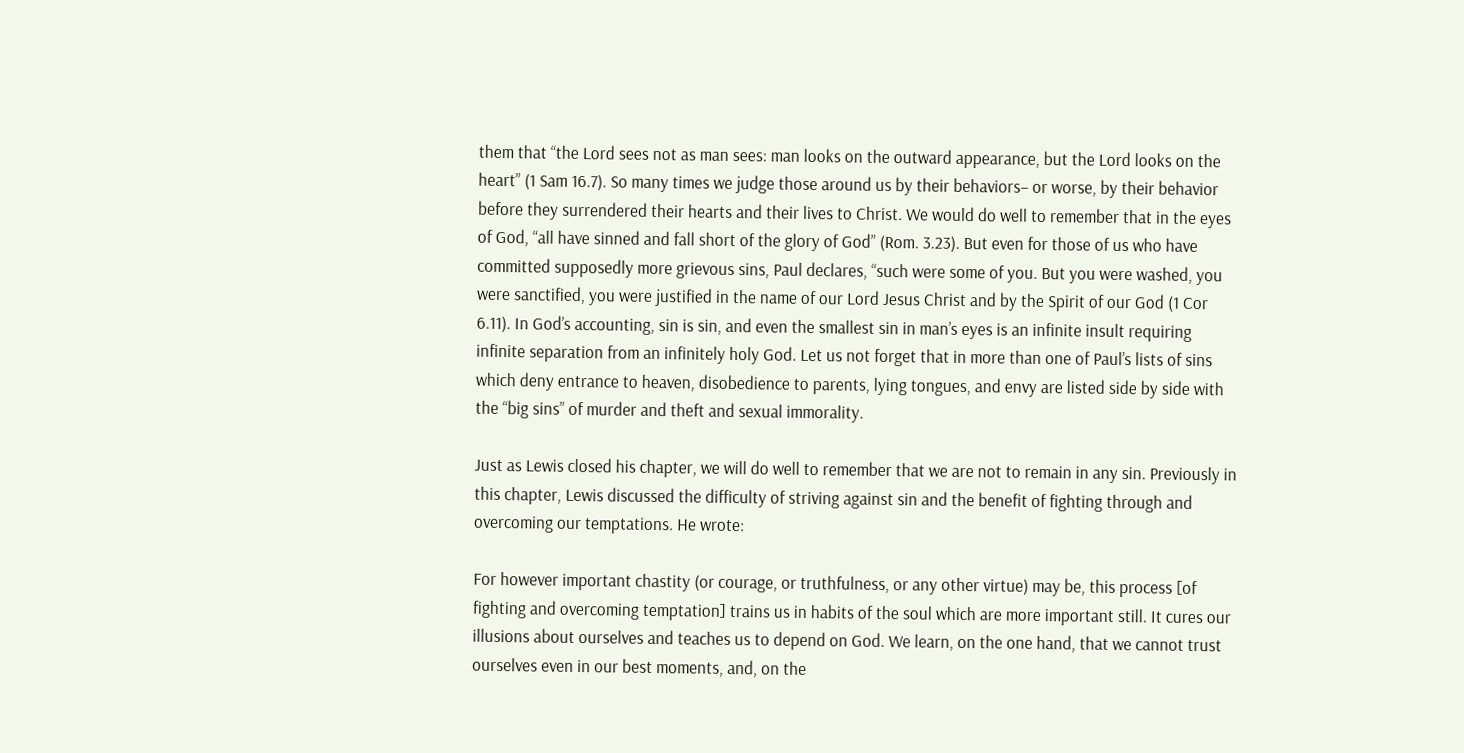them that “the Lord sees not as man sees: man looks on the outward appearance, but the Lord looks on the heart” (1 Sam 16.7). So many times we judge those around us by their behaviors– or worse, by their behavior before they surrendered their hearts and their lives to Christ. We would do well to remember that in the eyes of God, “all have sinned and fall short of the glory of God” (Rom. 3.23). But even for those of us who have committed supposedly more grievous sins, Paul declares, “such were some of you. But you were washed, you were sanctified, you were justified in the name of our Lord Jesus Christ and by the Spirit of our God (1 Cor 6.11). In God’s accounting, sin is sin, and even the smallest sin in man’s eyes is an infinite insult requiring infinite separation from an infinitely holy God. Let us not forget that in more than one of Paul’s lists of sins which deny entrance to heaven, disobedience to parents, lying tongues, and envy are listed side by side with the “big sins” of murder and theft and sexual immorality.

Just as Lewis closed his chapter, we will do well to remember that we are not to remain in any sin. Previously in this chapter, Lewis discussed the difficulty of striving against sin and the benefit of fighting through and overcoming our temptations. He wrote:

For however important chastity (or courage, or truthfulness, or any other virtue) may be, this process [of fighting and overcoming temptation] trains us in habits of the soul which are more important still. It cures our illusions about ourselves and teaches us to depend on God. We learn, on the one hand, that we cannot trust ourselves even in our best moments, and, on the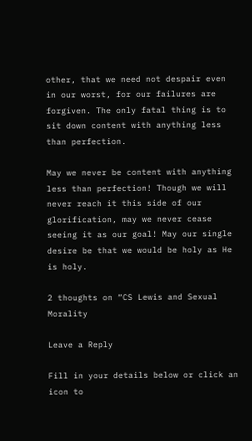other, that we need not despair even in our worst, for our failures are forgiven. The only fatal thing is to sit down content with anything less than perfection.

May we never be content with anything less than perfection! Though we will never reach it this side of our glorification, may we never cease seeing it as our goal! May our single desire be that we would be holy as He is holy.

2 thoughts on “CS Lewis and Sexual Morality

Leave a Reply

Fill in your details below or click an icon to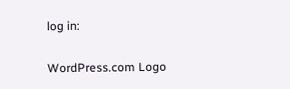log in:

WordPress.com Logo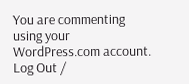You are commenting using your WordPress.com account. Log Out /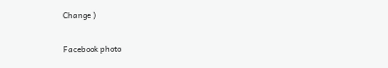Change )

Facebook photo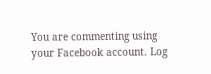You are commenting using your Facebook account. Log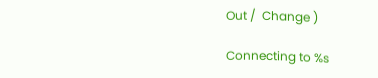Out /  Change )

Connecting to %s